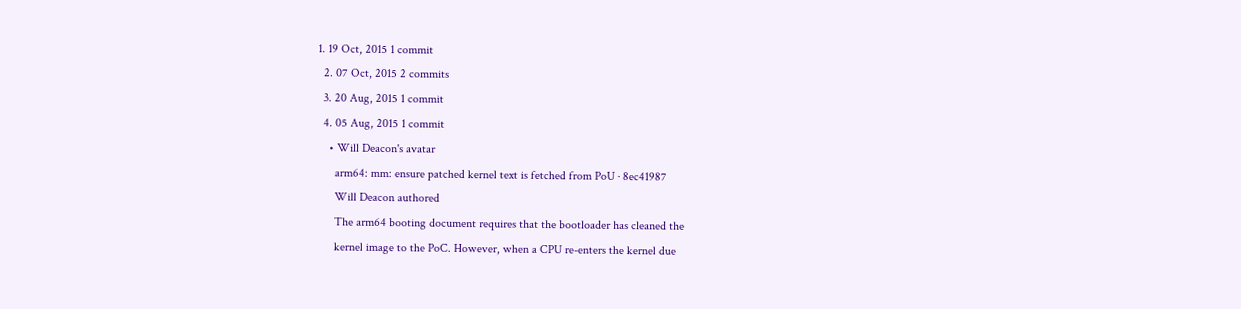1. 19 Oct, 2015 1 commit
  2. 07 Oct, 2015 2 commits
  3. 20 Aug, 2015 1 commit
  4. 05 Aug, 2015 1 commit
    • Will Deacon's avatar
      arm64: mm: ensure patched kernel text is fetched from PoU · 8ec41987
      Will Deacon authored
      The arm64 booting document requires that the bootloader has cleaned the
      kernel image to the PoC. However, when a CPU re-enters the kernel due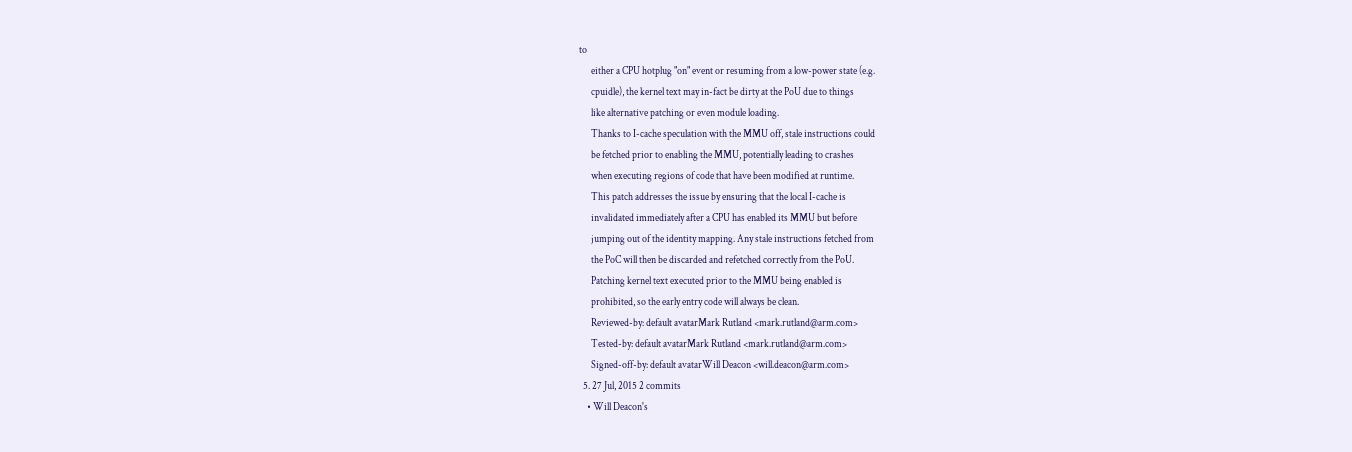to
      either a CPU hotplug "on" event or resuming from a low-power state (e.g.
      cpuidle), the kernel text may in-fact be dirty at the PoU due to things
      like alternative patching or even module loading.
      Thanks to I-cache speculation with the MMU off, stale instructions could
      be fetched prior to enabling the MMU, potentially leading to crashes
      when executing regions of code that have been modified at runtime.
      This patch addresses the issue by ensuring that the local I-cache is
      invalidated immediately after a CPU has enabled its MMU but before
      jumping out of the identity mapping. Any stale instructions fetched from
      the PoC will then be discarded and refetched correctly from the PoU.
      Patching kernel text executed prior to the MMU being enabled is
      prohibited, so the early entry code will always be clean.
      Reviewed-by: default avatarMark Rutland <mark.rutland@arm.com>
      Tested-by: default avatarMark Rutland <mark.rutland@arm.com>
      Signed-off-by: default avatarWill Deacon <will.deacon@arm.com>
  5. 27 Jul, 2015 2 commits
    • Will Deacon's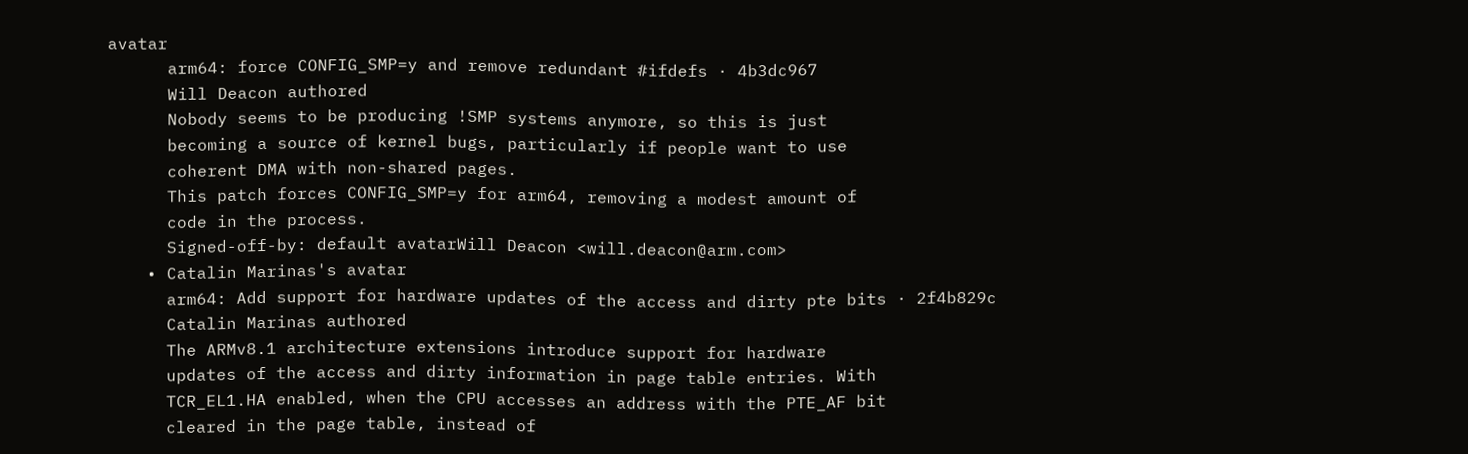avatar
      arm64: force CONFIG_SMP=y and remove redundant #ifdefs · 4b3dc967
      Will Deacon authored
      Nobody seems to be producing !SMP systems anymore, so this is just
      becoming a source of kernel bugs, particularly if people want to use
      coherent DMA with non-shared pages.
      This patch forces CONFIG_SMP=y for arm64, removing a modest amount of
      code in the process.
      Signed-off-by: default avatarWill Deacon <will.deacon@arm.com>
    • Catalin Marinas's avatar
      arm64: Add support for hardware updates of the access and dirty pte bits · 2f4b829c
      Catalin Marinas authored
      The ARMv8.1 architecture extensions introduce support for hardware
      updates of the access and dirty information in page table entries. With
      TCR_EL1.HA enabled, when the CPU accesses an address with the PTE_AF bit
      cleared in the page table, instead of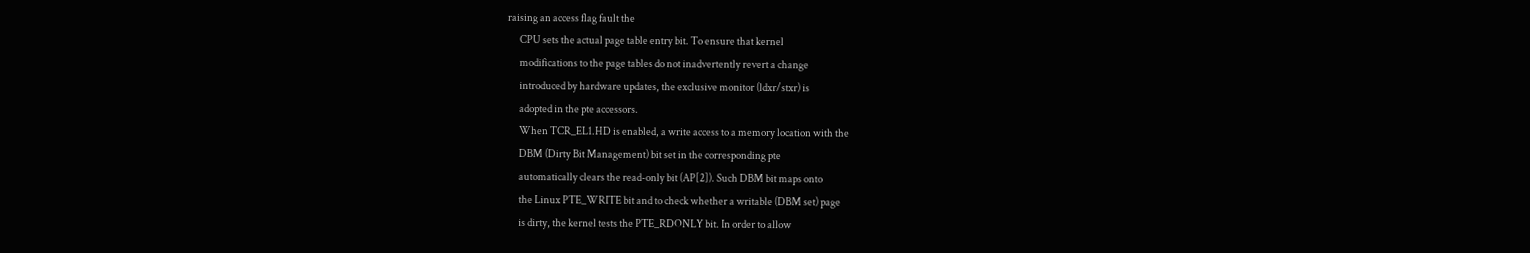raising an access flag fault the
      CPU sets the actual page table entry bit. To ensure that kernel
      modifications to the page tables do not inadvertently revert a change
      introduced by hardware updates, the exclusive monitor (ldxr/stxr) is
      adopted in the pte accessors.
      When TCR_EL1.HD is enabled, a write access to a memory location with the
      DBM (Dirty Bit Management) bit set in the corresponding pte
      automatically clears the read-only bit (AP[2]). Such DBM bit maps onto
      the Linux PTE_WRITE bit and to check whether a writable (DBM set) page
      is dirty, the kernel tests the PTE_RDONLY bit. In order to allow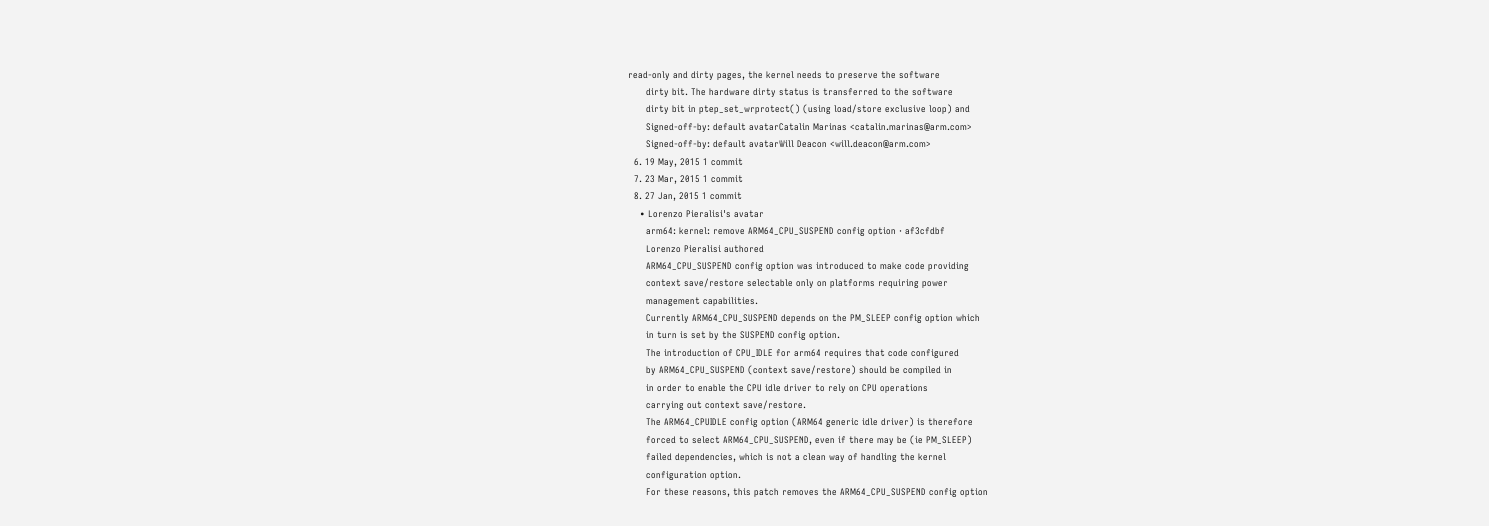read-only and dirty pages, the kernel needs to preserve the software
      dirty bit. The hardware dirty status is transferred to the software
      dirty bit in ptep_set_wrprotect() (using load/store exclusive loop) and
      Signed-off-by: default avatarCatalin Marinas <catalin.marinas@arm.com>
      Signed-off-by: default avatarWill Deacon <will.deacon@arm.com>
  6. 19 May, 2015 1 commit
  7. 23 Mar, 2015 1 commit
  8. 27 Jan, 2015 1 commit
    • Lorenzo Pieralisi's avatar
      arm64: kernel: remove ARM64_CPU_SUSPEND config option · af3cfdbf
      Lorenzo Pieralisi authored
      ARM64_CPU_SUSPEND config option was introduced to make code providing
      context save/restore selectable only on platforms requiring power
      management capabilities.
      Currently ARM64_CPU_SUSPEND depends on the PM_SLEEP config option which
      in turn is set by the SUSPEND config option.
      The introduction of CPU_IDLE for arm64 requires that code configured
      by ARM64_CPU_SUSPEND (context save/restore) should be compiled in
      in order to enable the CPU idle driver to rely on CPU operations
      carrying out context save/restore.
      The ARM64_CPUIDLE config option (ARM64 generic idle driver) is therefore
      forced to select ARM64_CPU_SUSPEND, even if there may be (ie PM_SLEEP)
      failed dependencies, which is not a clean way of handling the kernel
      configuration option.
      For these reasons, this patch removes the ARM64_CPU_SUSPEND config option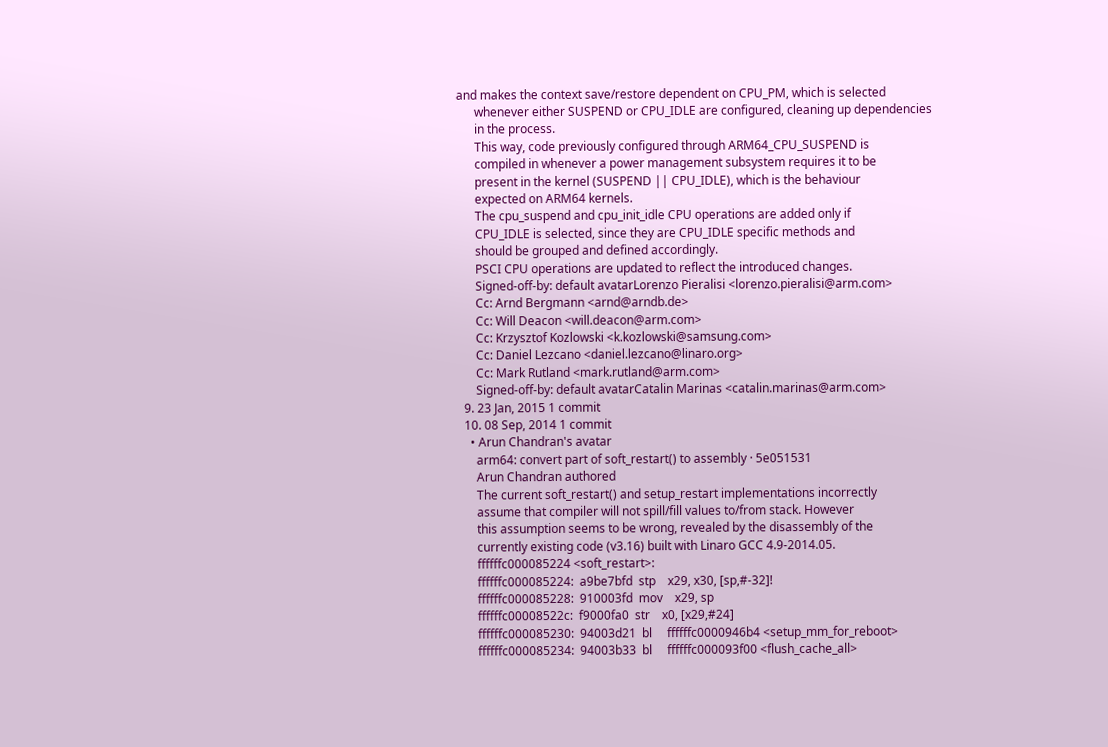and makes the context save/restore dependent on CPU_PM, which is selected
      whenever either SUSPEND or CPU_IDLE are configured, cleaning up dependencies
      in the process.
      This way, code previously configured through ARM64_CPU_SUSPEND is
      compiled in whenever a power management subsystem requires it to be
      present in the kernel (SUSPEND || CPU_IDLE), which is the behaviour
      expected on ARM64 kernels.
      The cpu_suspend and cpu_init_idle CPU operations are added only if
      CPU_IDLE is selected, since they are CPU_IDLE specific methods and
      should be grouped and defined accordingly.
      PSCI CPU operations are updated to reflect the introduced changes.
      Signed-off-by: default avatarLorenzo Pieralisi <lorenzo.pieralisi@arm.com>
      Cc: Arnd Bergmann <arnd@arndb.de>
      Cc: Will Deacon <will.deacon@arm.com>
      Cc: Krzysztof Kozlowski <k.kozlowski@samsung.com>
      Cc: Daniel Lezcano <daniel.lezcano@linaro.org>
      Cc: Mark Rutland <mark.rutland@arm.com>
      Signed-off-by: default avatarCatalin Marinas <catalin.marinas@arm.com>
  9. 23 Jan, 2015 1 commit
  10. 08 Sep, 2014 1 commit
    • Arun Chandran's avatar
      arm64: convert part of soft_restart() to assembly · 5e051531
      Arun Chandran authored
      The current soft_restart() and setup_restart implementations incorrectly
      assume that compiler will not spill/fill values to/from stack. However
      this assumption seems to be wrong, revealed by the disassembly of the
      currently existing code (v3.16) built with Linaro GCC 4.9-2014.05.
      ffffffc000085224 <soft_restart>:
      ffffffc000085224:  a9be7bfd  stp    x29, x30, [sp,#-32]!
      ffffffc000085228:  910003fd  mov    x29, sp
      ffffffc00008522c:  f9000fa0  str    x0, [x29,#24]
      ffffffc000085230:  94003d21  bl     ffffffc0000946b4 <setup_mm_for_reboot>
      ffffffc000085234:  94003b33  bl     ffffffc000093f00 <flush_cache_all>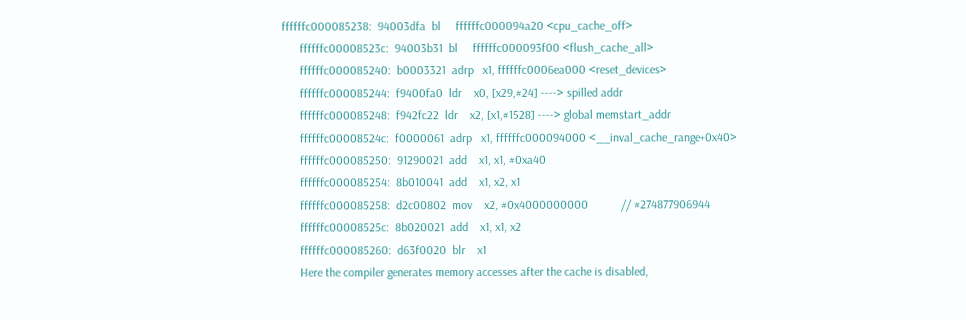ffffffc000085238:  94003dfa  bl     ffffffc000094a20 <cpu_cache_off>
      ffffffc00008523c:  94003b31  bl     ffffffc000093f00 <flush_cache_all>
      ffffffc000085240:  b0003321  adrp   x1, ffffffc0006ea000 <reset_devices>
      ffffffc000085244:  f9400fa0  ldr    x0, [x29,#24] ----> spilled addr
      ffffffc000085248:  f942fc22  ldr    x2, [x1,#1528] ----> global memstart_addr
      ffffffc00008524c:  f0000061  adrp   x1, ffffffc000094000 <__inval_cache_range+0x40>
      ffffffc000085250:  91290021  add    x1, x1, #0xa40
      ffffffc000085254:  8b010041  add    x1, x2, x1
      ffffffc000085258:  d2c00802  mov    x2, #0x4000000000           // #274877906944
      ffffffc00008525c:  8b020021  add    x1, x1, x2
      ffffffc000085260:  d63f0020  blr    x1
      Here the compiler generates memory accesses after the cache is disabled,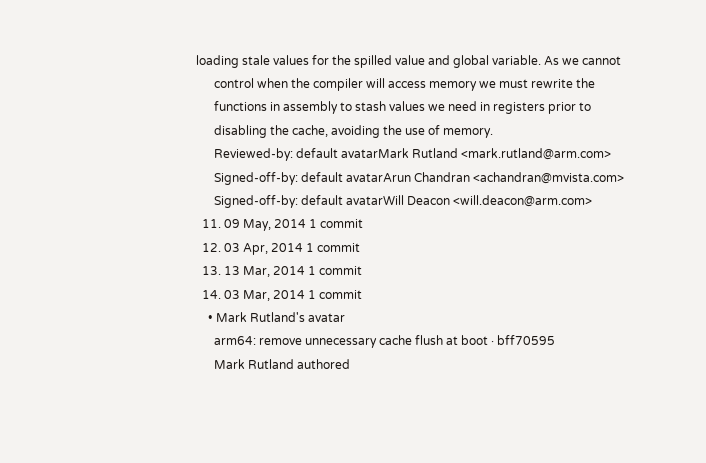loading stale values for the spilled value and global variable. As we cannot
      control when the compiler will access memory we must rewrite the
      functions in assembly to stash values we need in registers prior to
      disabling the cache, avoiding the use of memory.
      Reviewed-by: default avatarMark Rutland <mark.rutland@arm.com>
      Signed-off-by: default avatarArun Chandran <achandran@mvista.com>
      Signed-off-by: default avatarWill Deacon <will.deacon@arm.com>
  11. 09 May, 2014 1 commit
  12. 03 Apr, 2014 1 commit
  13. 13 Mar, 2014 1 commit
  14. 03 Mar, 2014 1 commit
    • Mark Rutland's avatar
      arm64: remove unnecessary cache flush at boot · bff70595
      Mark Rutland authored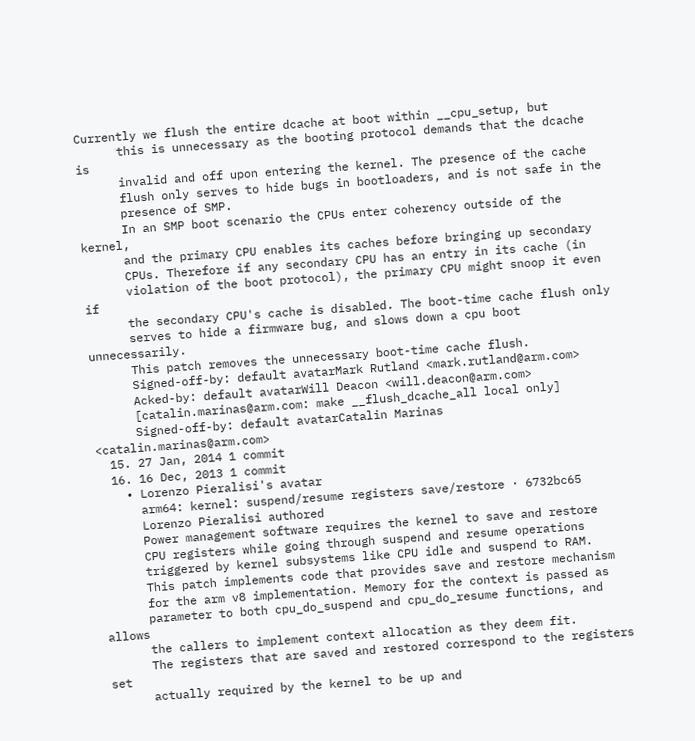Currently we flush the entire dcache at boot within __cpu_setup, but
      this is unnecessary as the booting protocol demands that the dcache is
      invalid and off upon entering the kernel. The presence of the cache
      flush only serves to hide bugs in bootloaders, and is not safe in the
      presence of SMP.
      In an SMP boot scenario the CPUs enter coherency outside of the kernel,
      and the primary CPU enables its caches before bringing up secondary
      CPUs. Therefore if any secondary CPU has an entry in its cache (in
      violation of the boot protocol), the primary CPU might snoop it even if
      the secondary CPU's cache is disabled. The boot-time cache flush only
      serves to hide a firmware bug, and slows down a cpu boot unnecessarily.
      This patch removes the unnecessary boot-time cache flush.
      Signed-off-by: default avatarMark Rutland <mark.rutland@arm.com>
      Acked-by: default avatarWill Deacon <will.deacon@arm.com>
      [catalin.marinas@arm.com: make __flush_dcache_all local only]
      Signed-off-by: default avatarCatalin Marinas <catalin.marinas@arm.com>
  15. 27 Jan, 2014 1 commit
  16. 16 Dec, 2013 1 commit
    • Lorenzo Pieralisi's avatar
      arm64: kernel: suspend/resume registers save/restore · 6732bc65
      Lorenzo Pieralisi authored
      Power management software requires the kernel to save and restore
      CPU registers while going through suspend and resume operations
      triggered by kernel subsystems like CPU idle and suspend to RAM.
      This patch implements code that provides save and restore mechanism
      for the arm v8 implementation. Memory for the context is passed as
      parameter to both cpu_do_suspend and cpu_do_resume functions, and allows
      the callers to implement context allocation as they deem fit.
      The registers that are saved and restored correspond to the registers set
      actually required by the kernel to be up and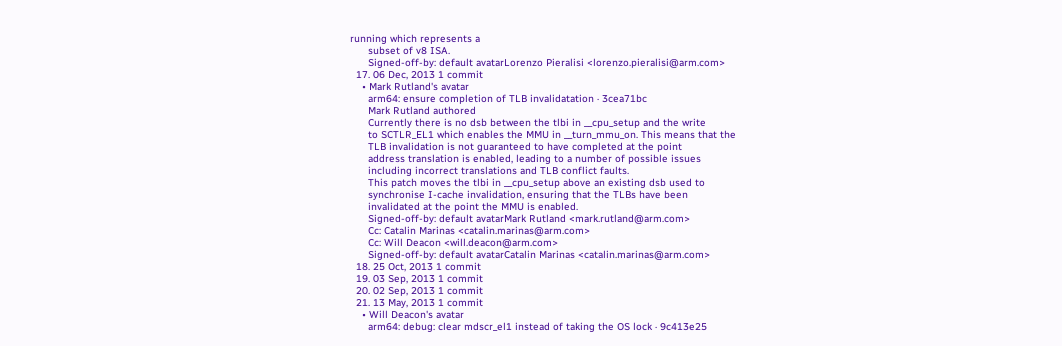running which represents a
      subset of v8 ISA.
      Signed-off-by: default avatarLorenzo Pieralisi <lorenzo.pieralisi@arm.com>
  17. 06 Dec, 2013 1 commit
    • Mark Rutland's avatar
      arm64: ensure completion of TLB invalidatation · 3cea71bc
      Mark Rutland authored
      Currently there is no dsb between the tlbi in __cpu_setup and the write
      to SCTLR_EL1 which enables the MMU in __turn_mmu_on. This means that the
      TLB invalidation is not guaranteed to have completed at the point
      address translation is enabled, leading to a number of possible issues
      including incorrect translations and TLB conflict faults.
      This patch moves the tlbi in __cpu_setup above an existing dsb used to
      synchronise I-cache invalidation, ensuring that the TLBs have been
      invalidated at the point the MMU is enabled.
      Signed-off-by: default avatarMark Rutland <mark.rutland@arm.com>
      Cc: Catalin Marinas <catalin.marinas@arm.com>
      Cc: Will Deacon <will.deacon@arm.com>
      Signed-off-by: default avatarCatalin Marinas <catalin.marinas@arm.com>
  18. 25 Oct, 2013 1 commit
  19. 03 Sep, 2013 1 commit
  20. 02 Sep, 2013 1 commit
  21. 13 May, 2013 1 commit
    • Will Deacon's avatar
      arm64: debug: clear mdscr_el1 instead of taking the OS lock · 9c413e25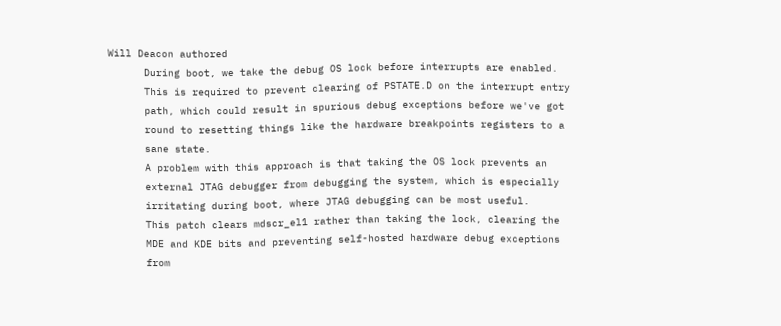Will Deacon authored
      During boot, we take the debug OS lock before interrupts are enabled.
      This is required to prevent clearing of PSTATE.D on the interrupt entry
      path, which could result in spurious debug exceptions before we've got
      round to resetting things like the hardware breakpoints registers to a
      sane state.
      A problem with this approach is that taking the OS lock prevents an
      external JTAG debugger from debugging the system, which is especially
      irritating during boot, where JTAG debugging can be most useful.
      This patch clears mdscr_el1 rather than taking the lock, clearing the
      MDE and KDE bits and preventing self-hosted hardware debug exceptions
      from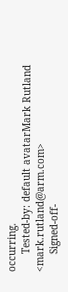occurring.
      Tested-by: default avatarMark Rutland <mark.rutland@arm.com>
      Signed-off-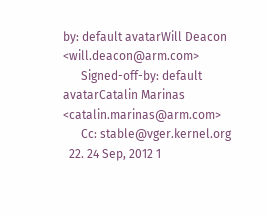by: default avatarWill Deacon <will.deacon@arm.com>
      Signed-off-by: default avatarCatalin Marinas <catalin.marinas@arm.com>
      Cc: stable@vger.kernel.org
  22. 24 Sep, 2012 1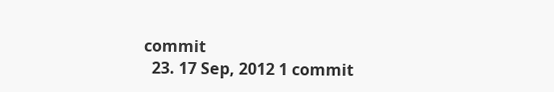commit
  23. 17 Sep, 2012 1 commit